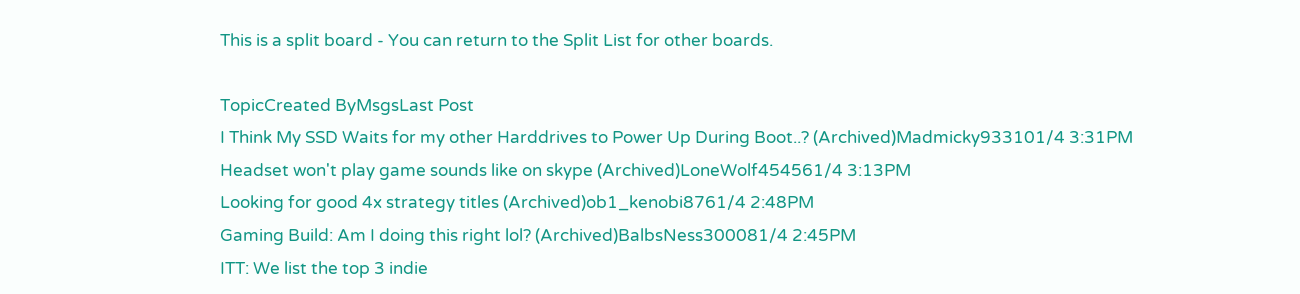This is a split board - You can return to the Split List for other boards.

TopicCreated ByMsgsLast Post
I Think My SSD Waits for my other Harddrives to Power Up During Boot..? (Archived)Madmicky933101/4 3:31PM
Headset won't play game sounds like on skype (Archived)LoneWolf454561/4 3:13PM
Looking for good 4x strategy titles (Archived)ob1_kenobi8761/4 2:48PM
Gaming Build: Am I doing this right lol? (Archived)BalbsNess300081/4 2:45PM
ITT: We list the top 3 indie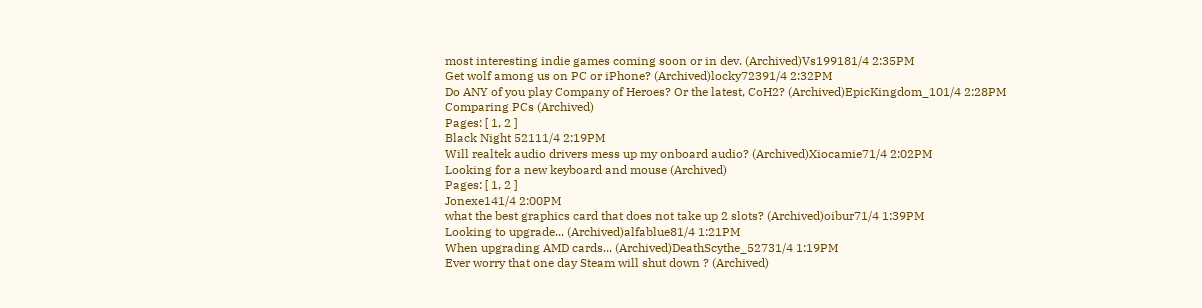most interesting indie games coming soon or in dev. (Archived)Vs199181/4 2:35PM
Get wolf among us on PC or iPhone? (Archived)locky72391/4 2:32PM
Do ANY of you play Company of Heroes? Or the latest, CoH2? (Archived)EpicKingdom_101/4 2:28PM
Comparing PCs (Archived)
Pages: [ 1, 2 ]
Black Night 52111/4 2:19PM
Will realtek audio drivers mess up my onboard audio? (Archived)Xiocamie71/4 2:02PM
Looking for a new keyboard and mouse (Archived)
Pages: [ 1, 2 ]
Jonexe141/4 2:00PM
what the best graphics card that does not take up 2 slots? (Archived)oibur71/4 1:39PM
Looking to upgrade... (Archived)alfablue81/4 1:21PM
When upgrading AMD cards... (Archived)DeathScythe_52731/4 1:19PM
Ever worry that one day Steam will shut down ? (Archived)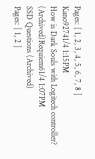Pages: [ 1, 2, 3, 4, 5, 6, 7, 8 ]
Kano92741/4 1:15PM
How is Dark Souls with Logitech controller? (Archived)Requiem61/4 1:07PM
SSD Questions (Archived)
Pages: [ 1, 2 ]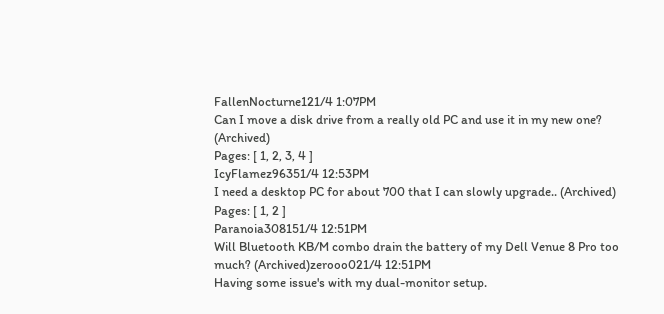FallenNocturne121/4 1:07PM
Can I move a disk drive from a really old PC and use it in my new one? (Archived)
Pages: [ 1, 2, 3, 4 ]
IcyFlamez96351/4 12:53PM
I need a desktop PC for about 700 that I can slowly upgrade.. (Archived)
Pages: [ 1, 2 ]
Paranoia308151/4 12:51PM
Will Bluetooth KB/M combo drain the battery of my Dell Venue 8 Pro too much? (Archived)zerooo021/4 12:51PM
Having some issue's with my dual-monitor setup.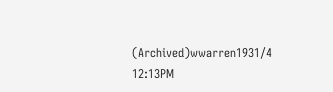(Archived)wwarren1931/4 12:13PM